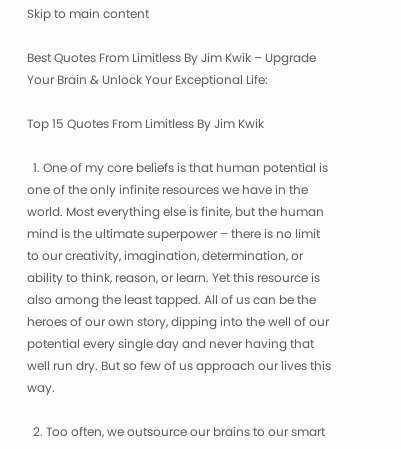Skip to main content

Best Quotes From Limitless By Jim Kwik – Upgrade Your Brain & Unlock Your Exceptional Life:

Top 15 Quotes From Limitless By Jim Kwik

  1. One of my core beliefs is that human potential is one of the only infinite resources we have in the world. Most everything else is finite, but the human mind is the ultimate superpower – there is no limit to our creativity, imagination, determination, or ability to think, reason, or learn. Yet this resource is also among the least tapped. All of us can be the heroes of our own story, dipping into the well of our potential every single day and never having that well run dry. But so few of us approach our lives this way.

  2. Too often, we outsource our brains to our smart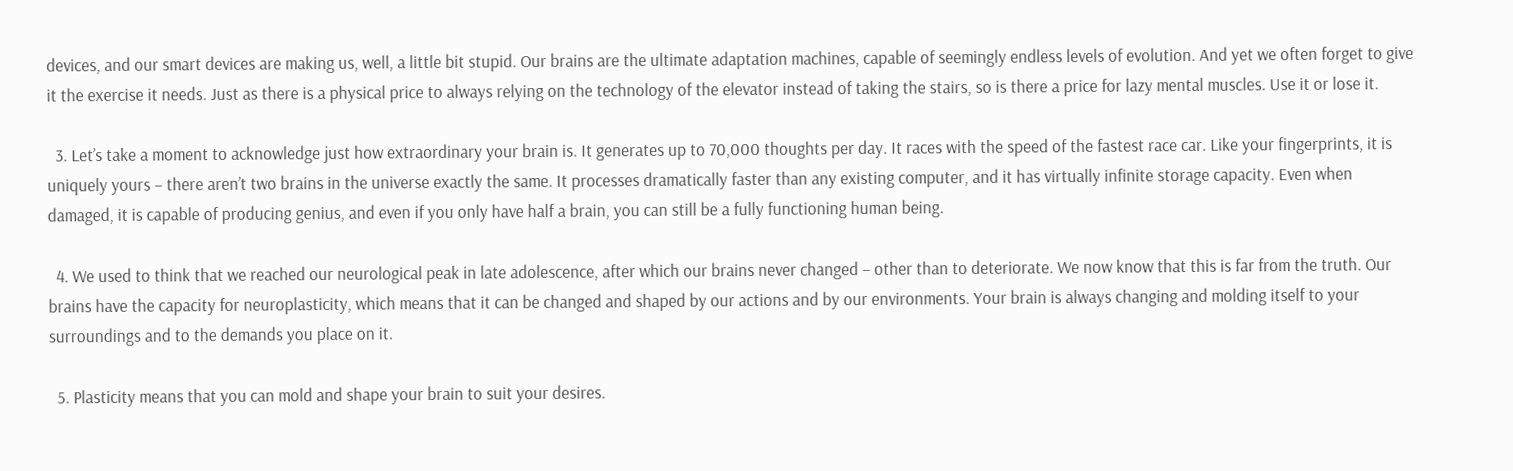devices, and our smart devices are making us, well, a little bit stupid. Our brains are the ultimate adaptation machines, capable of seemingly endless levels of evolution. And yet we often forget to give it the exercise it needs. Just as there is a physical price to always relying on the technology of the elevator instead of taking the stairs, so is there a price for lazy mental muscles. Use it or lose it.

  3. Let’s take a moment to acknowledge just how extraordinary your brain is. It generates up to 70,000 thoughts per day. It races with the speed of the fastest race car. Like your fingerprints, it is uniquely yours – there aren’t two brains in the universe exactly the same. It processes dramatically faster than any existing computer, and it has virtually infinite storage capacity. Even when damaged, it is capable of producing genius, and even if you only have half a brain, you can still be a fully functioning human being.

  4. We used to think that we reached our neurological peak in late adolescence, after which our brains never changed – other than to deteriorate. We now know that this is far from the truth. Our brains have the capacity for neuroplasticity, which means that it can be changed and shaped by our actions and by our environments. Your brain is always changing and molding itself to your surroundings and to the demands you place on it.

  5. Plasticity means that you can mold and shape your brain to suit your desires.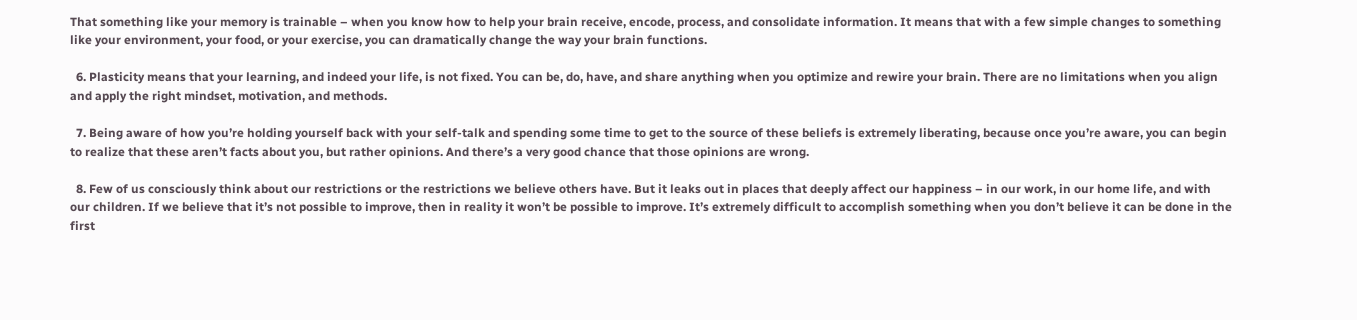That something like your memory is trainable – when you know how to help your brain receive, encode, process, and consolidate information. It means that with a few simple changes to something like your environment, your food, or your exercise, you can dramatically change the way your brain functions.

  6. Plasticity means that your learning, and indeed your life, is not fixed. You can be, do, have, and share anything when you optimize and rewire your brain. There are no limitations when you align and apply the right mindset, motivation, and methods.

  7. Being aware of how you’re holding yourself back with your self-talk and spending some time to get to the source of these beliefs is extremely liberating, because once you’re aware, you can begin to realize that these aren’t facts about you, but rather opinions. And there’s a very good chance that those opinions are wrong.

  8. Few of us consciously think about our restrictions or the restrictions we believe others have. But it leaks out in places that deeply affect our happiness – in our work, in our home life, and with our children. If we believe that it’s not possible to improve, then in reality it won’t be possible to improve. It’s extremely difficult to accomplish something when you don’t believe it can be done in the first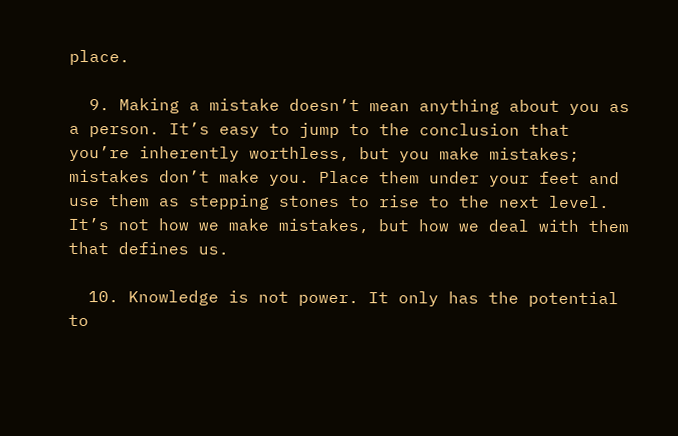place.

  9. Making a mistake doesn’t mean anything about you as a person. It’s easy to jump to the conclusion that you’re inherently worthless, but you make mistakes; mistakes don’t make you. Place them under your feet and use them as stepping stones to rise to the next level. It’s not how we make mistakes, but how we deal with them that defines us.

  10. Knowledge is not power. It only has the potential to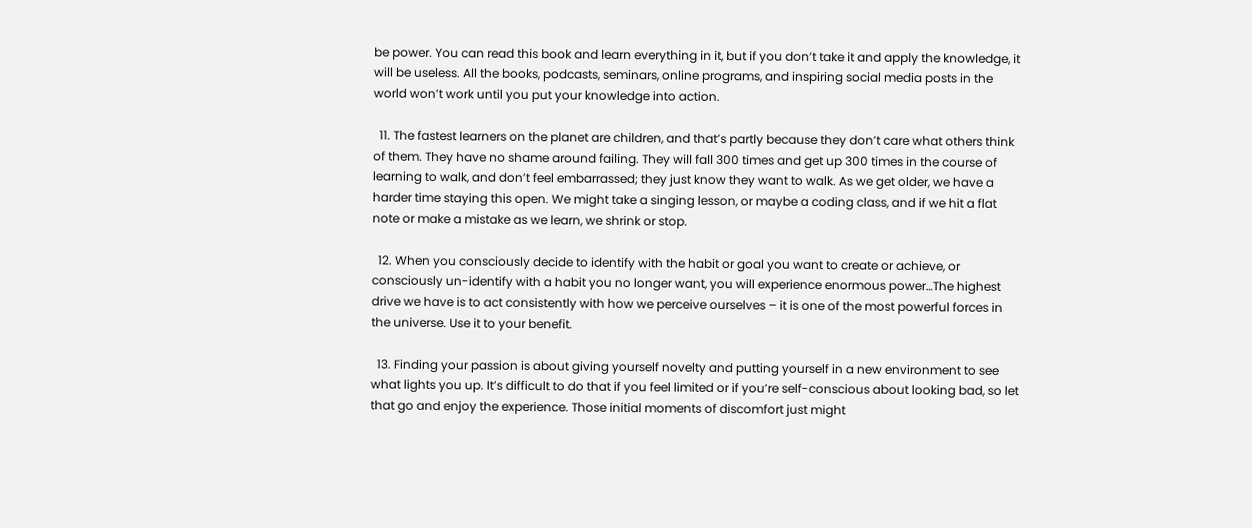be power. You can read this book and learn everything in it, but if you don’t take it and apply the knowledge, it will be useless. All the books, podcasts, seminars, online programs, and inspiring social media posts in the world won’t work until you put your knowledge into action.

  11. The fastest learners on the planet are children, and that’s partly because they don’t care what others think of them. They have no shame around failing. They will fall 300 times and get up 300 times in the course of learning to walk, and don’t feel embarrassed; they just know they want to walk. As we get older, we have a harder time staying this open. We might take a singing lesson, or maybe a coding class, and if we hit a flat note or make a mistake as we learn, we shrink or stop.

  12. When you consciously decide to identify with the habit or goal you want to create or achieve, or consciously un-identify with a habit you no longer want, you will experience enormous power…The highest drive we have is to act consistently with how we perceive ourselves – it is one of the most powerful forces in the universe. Use it to your benefit.

  13. Finding your passion is about giving yourself novelty and putting yourself in a new environment to see what lights you up. It’s difficult to do that if you feel limited or if you’re self-conscious about looking bad, so let that go and enjoy the experience. Those initial moments of discomfort just might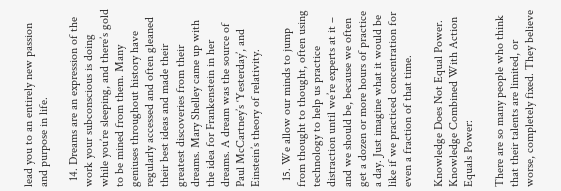lead you to an entirely new passion and purpose in life.

  14. Dreams are an expression of the work your subconscious is doing while you’re sleeping, and there’s gold to be mined from them. Many geniuses throughout history have regularly accessed and often gleaned their best ideas and made their greatest discoveries from their dreams. Mary Shelley came up with the idea for Frankenstein in her dreams. A dream was the source of Paul McCartney’s ‘Yesterday’, and Einstein’s theory of relativity.

  15. We allow our minds to jump from thought to thought, often using technology to help us practice distraction until we’re experts at it – and we should be, because we often get a dozen or more hours of practice a day. Just imagine what it would be like if we practiced concentration for even a fraction of that time.

Knowledge Does Not Equal Power. Knowledge Combined With Action Equals Power:

There are so many people who think that their talents are limited, or worse, completely fixed. They believe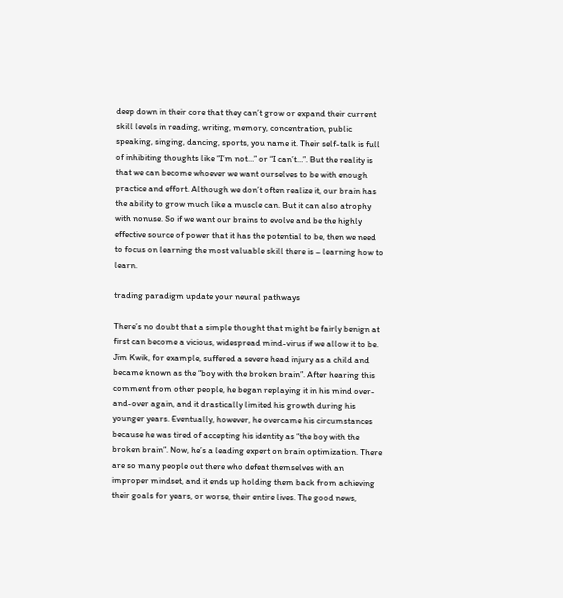deep down in their core that they can’t grow or expand their current skill levels in reading, writing, memory, concentration, public speaking, singing, dancing, sports, you name it. Their self-talk is full of inhibiting thoughts like “I’m not…” or “I can’t…”. But the reality is that we can become whoever we want ourselves to be with enough practice and effort. Although we don’t often realize it, our brain has the ability to grow much like a muscle can. But it can also atrophy with nonuse. So if we want our brains to evolve and be the highly effective source of power that it has the potential to be, then we need to focus on learning the most valuable skill there is – learning how to learn.

trading paradigm update your neural pathways

There’s no doubt that a simple thought that might be fairly benign at first can become a vicious, widespread mind-virus if we allow it to be. Jim Kwik, for example, suffered a severe head injury as a child and became known as the “boy with the broken brain”. After hearing this comment from other people, he began replaying it in his mind over-and-over again, and it drastically limited his growth during his younger years. Eventually, however, he overcame his circumstances because he was tired of accepting his identity as “the boy with the broken brain”. Now, he’s a leading expert on brain optimization. There are so many people out there who defeat themselves with an improper mindset, and it ends up holding them back from achieving their goals for years, or worse, their entire lives. The good news,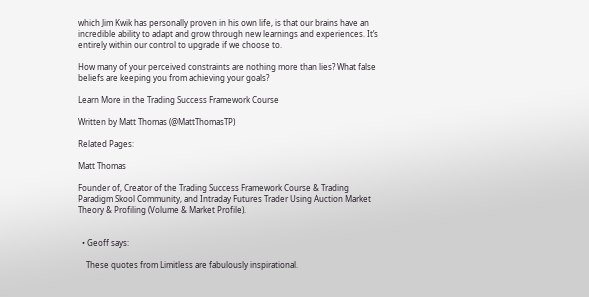which Jim Kwik has personally proven in his own life, is that our brains have an incredible ability to adapt and grow through new learnings and experiences. It’s entirely within our control to upgrade if we choose to.

How many of your perceived constraints are nothing more than lies? What false beliefs are keeping you from achieving your goals?

Learn More in the Trading Success Framework Course

Written by Matt Thomas (@MattThomasTP)

Related Pages:

Matt Thomas

Founder of, Creator of the Trading Success Framework Course & Trading Paradigm Skool Community, and Intraday Futures Trader Using Auction Market Theory & Profiling (Volume & Market Profile).


  • Geoff says:

    These quotes from Limitless are fabulously inspirational.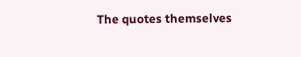The quotes themselves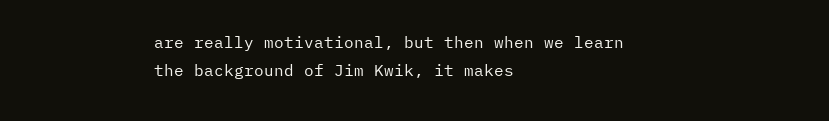are really motivational, but then when we learn the background of Jim Kwik, it makes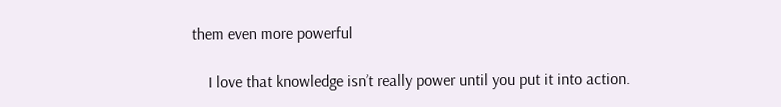them even more powerful

    I love that knowledge isn’t really power until you put it into action.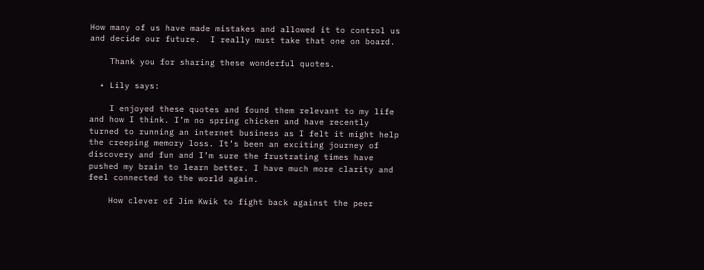How many of us have made mistakes and allowed it to control us and decide our future.  I really must take that one on board.

    Thank you for sharing these wonderful quotes.

  • Lily says:

    I enjoyed these quotes and found them relevant to my life and how I think. I’m no spring chicken and have recently turned to running an internet business as I felt it might help the creeping memory loss. It’s been an exciting journey of discovery and fun and I’m sure the frustrating times have pushed my brain to learn better. I have much more clarity and feel connected to the world again.

    How clever of Jim Kwik to fight back against the peer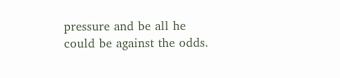pressure and be all he could be against the odds.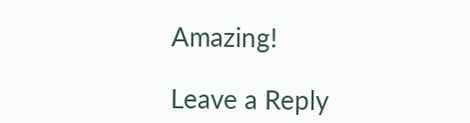Amazing!

Leave a Reply